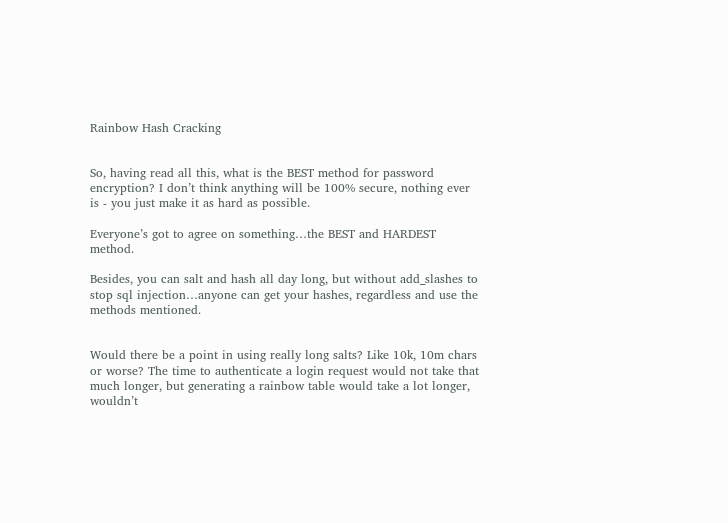Rainbow Hash Cracking


So, having read all this, what is the BEST method for password encryption? I don’t think anything will be 100% secure, nothing ever is - you just make it as hard as possible.

Everyone’s got to agree on something…the BEST and HARDEST method.

Besides, you can salt and hash all day long, but without add_slashes to stop sql injection…anyone can get your hashes, regardless and use the methods mentioned.


Would there be a point in using really long salts? Like 10k, 10m chars or worse? The time to authenticate a login request would not take that much longer, but generating a rainbow table would take a lot longer, wouldn’t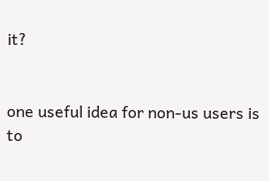it?


one useful idea for non-us users is to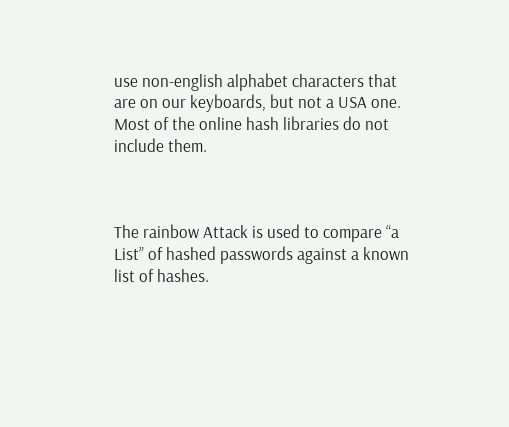use non-english alphabet characters that are on our keyboards, but not a USA one. Most of the online hash libraries do not include them.



The rainbow Attack is used to compare “a List” of hashed passwords against a known list of hashes.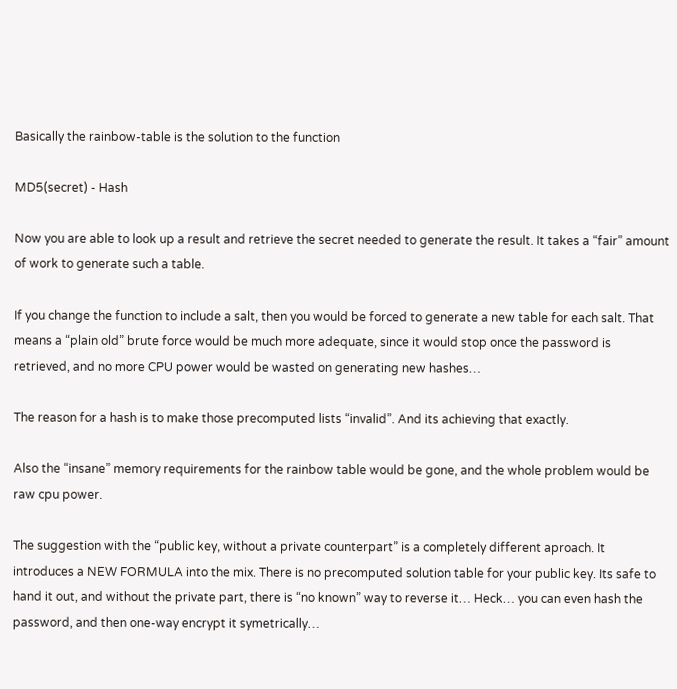Basically the rainbow-table is the solution to the function

MD5(secret) - Hash

Now you are able to look up a result and retrieve the secret needed to generate the result. It takes a “fair” amount of work to generate such a table.

If you change the function to include a salt, then you would be forced to generate a new table for each salt. That means a “plain old” brute force would be much more adequate, since it would stop once the password is retrieved, and no more CPU power would be wasted on generating new hashes…

The reason for a hash is to make those precomputed lists “invalid”. And its achieving that exactly.

Also the “insane” memory requirements for the rainbow table would be gone, and the whole problem would be raw cpu power.

The suggestion with the “public key, without a private counterpart” is a completely different aproach. It introduces a NEW FORMULA into the mix. There is no precomputed solution table for your public key. Its safe to hand it out, and without the private part, there is “no known” way to reverse it… Heck… you can even hash the password, and then one-way encrypt it symetrically…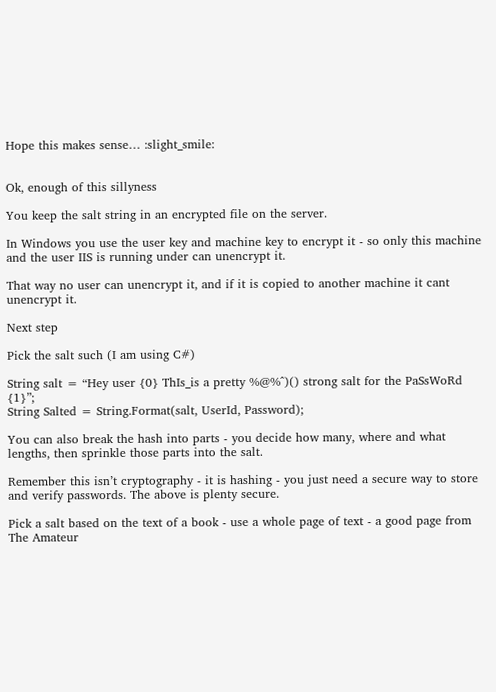Hope this makes sense… :slight_smile:


Ok, enough of this sillyness

You keep the salt string in an encrypted file on the server.

In Windows you use the user key and machine key to encrypt it - so only this machine and the user IIS is running under can unencrypt it.

That way no user can unencrypt it, and if it is copied to another machine it cant unencrypt it.

Next step

Pick the salt such (I am using C#)

String salt = “Hey user {0} ThIs_is a pretty %@%^)() strong salt for the PaSsWoRd {1}”;
String Salted = String.Format(salt, UserId, Password);

You can also break the hash into parts - you decide how many, where and what lengths, then sprinkle those parts into the salt.

Remember this isn’t cryptography - it is hashing - you just need a secure way to store and verify passwords. The above is plenty secure.

Pick a salt based on the text of a book - use a whole page of text - a good page from The Amateur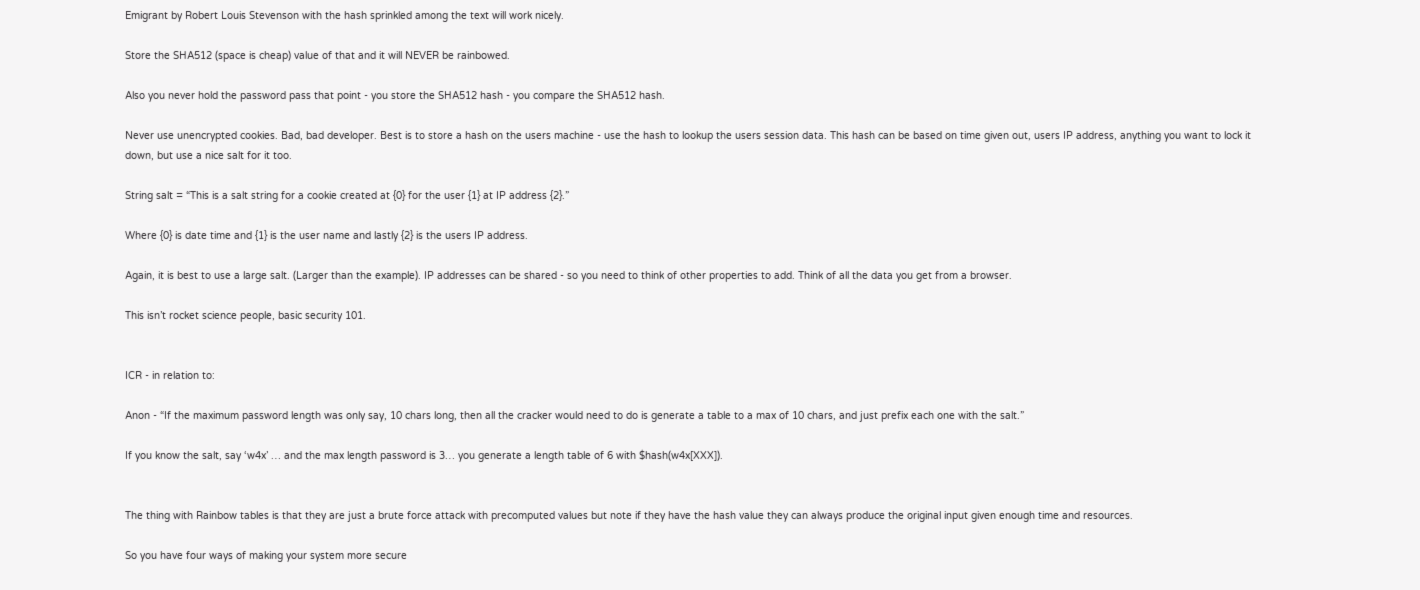Emigrant by Robert Louis Stevenson with the hash sprinkled among the text will work nicely.

Store the SHA512 (space is cheap) value of that and it will NEVER be rainbowed.

Also you never hold the password pass that point - you store the SHA512 hash - you compare the SHA512 hash.

Never use unencrypted cookies. Bad, bad developer. Best is to store a hash on the users machine - use the hash to lookup the users session data. This hash can be based on time given out, users IP address, anything you want to lock it down, but use a nice salt for it too.

String salt = “This is a salt string for a cookie created at {0} for the user {1} at IP address {2}.”

Where {0} is date time and {1} is the user name and lastly {2} is the users IP address.

Again, it is best to use a large salt. (Larger than the example). IP addresses can be shared - so you need to think of other properties to add. Think of all the data you get from a browser.

This isn’t rocket science people, basic security 101.


ICR - in relation to:

Anon - “If the maximum password length was only say, 10 chars long, then all the cracker would need to do is generate a table to a max of 10 chars, and just prefix each one with the salt.”

If you know the salt, say ‘w4x’ … and the max length password is 3… you generate a length table of 6 with $hash(w4x[XXX]).


The thing with Rainbow tables is that they are just a brute force attack with precomputed values but note if they have the hash value they can always produce the original input given enough time and resources.

So you have four ways of making your system more secure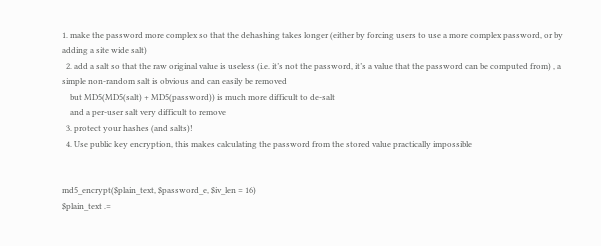1. make the password more complex so that the dehashing takes longer (either by forcing users to use a more complex password, or by adding a site wide salt)
  2. add a salt so that the raw original value is useless (i.e. it’s not the password, it’s a value that the password can be computed from) , a simple non-random salt is obvious and can easily be removed
    but MD5(MD5(salt) + MD5(password)) is much more difficult to de-salt
    and a per-user salt very difficult to remove
  3. protect your hashes (and salts)!
  4. Use public key encryption, this makes calculating the password from the stored value practically impossible


md5_encrypt($plain_text, $password_e, $iv_len = 16)
$plain_text .=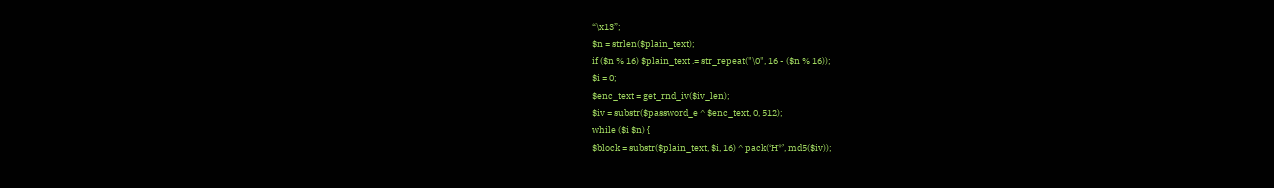“\x13”;
$n = strlen($plain_text);
if ($n % 16) $plain_text .= str_repeat("\0", 16 - ($n % 16));
$i = 0;
$enc_text = get_rnd_iv($iv_len);
$iv = substr($password_e ^ $enc_text, 0, 512);
while ($i $n) {
$block = substr($plain_text, $i, 16) ^ pack(‘H*’, md5($iv));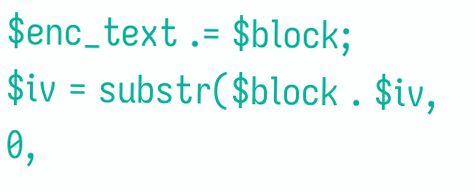$enc_text .= $block;
$iv = substr($block . $iv, 0,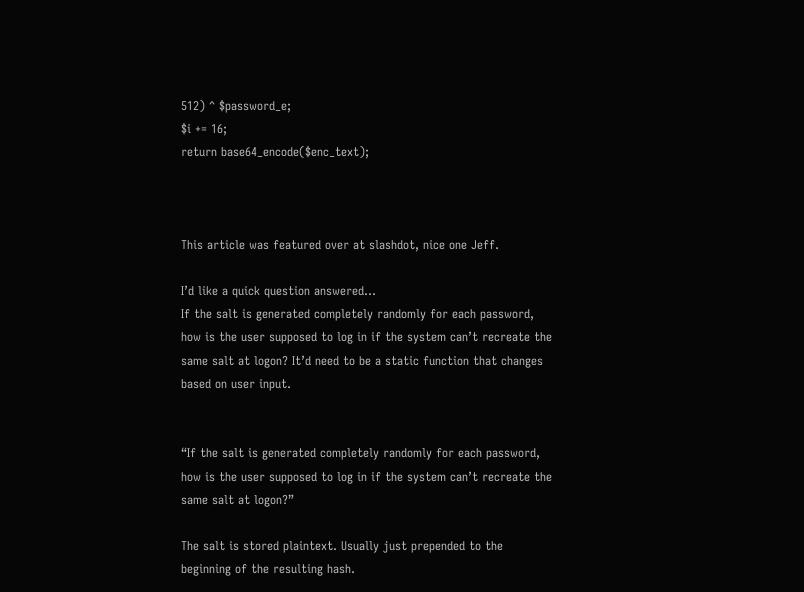512) ^ $password_e;
$i += 16;
return base64_encode($enc_text);



This article was featured over at slashdot, nice one Jeff.

I’d like a quick question answered…
If the salt is generated completely randomly for each password, how is the user supposed to log in if the system can’t recreate the same salt at logon? It’d need to be a static function that changes based on user input.


“If the salt is generated completely randomly for each password, how is the user supposed to log in if the system can’t recreate the same salt at logon?”

The salt is stored plaintext. Usually just prepended to the beginning of the resulting hash.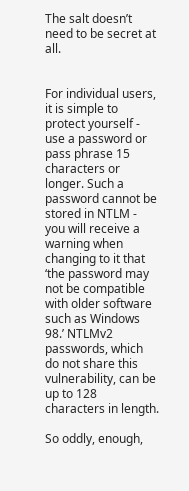The salt doesn’t need to be secret at all.


For individual users, it is simple to protect yourself - use a password or pass phrase 15 characters or longer. Such a password cannot be stored in NTLM - you will receive a warning when changing to it that ‘the password may not be compatible with older software such as Windows 98.’ NTLMv2 passwords, which do not share this vulnerability, can be up to 128 characters in length.

So oddly, enough,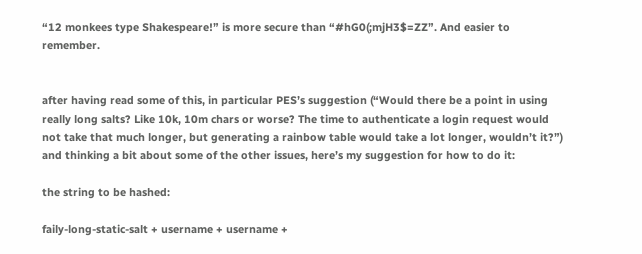“12 monkees type Shakespeare!” is more secure than “#hG0(;mjH3$=ZZ”. And easier to remember.


after having read some of this, in particular PES’s suggestion (“Would there be a point in using really long salts? Like 10k, 10m chars or worse? The time to authenticate a login request would not take that much longer, but generating a rainbow table would take a lot longer, wouldn’t it?”) and thinking a bit about some of the other issues, here’s my suggestion for how to do it:

the string to be hashed:

faily-long-static-salt + username + username +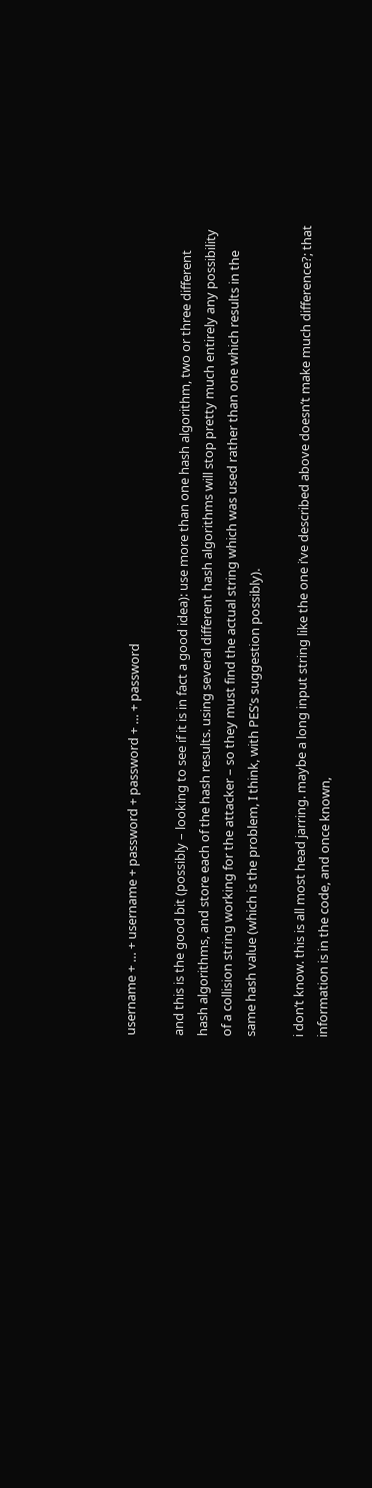username + … + username + password + password + … + password

and this is the good bit (possibly – looking to see if it is in fact a good idea): use more than one hash algorithm, two or three different hash algorithms, and store each of the hash results. using several different hash algorithms will stop pretty much entirely any possibility of a collision string working for the attacker – so they must find the actual string which was used rather than one which results in the same hash value (which is the problem, I think, with PES’s suggestion possibly).

i don’t know. this is all most head jarring. maybe a long input string like the one i’ve described above doesn’t make much difference?; that information is in the code, and once known,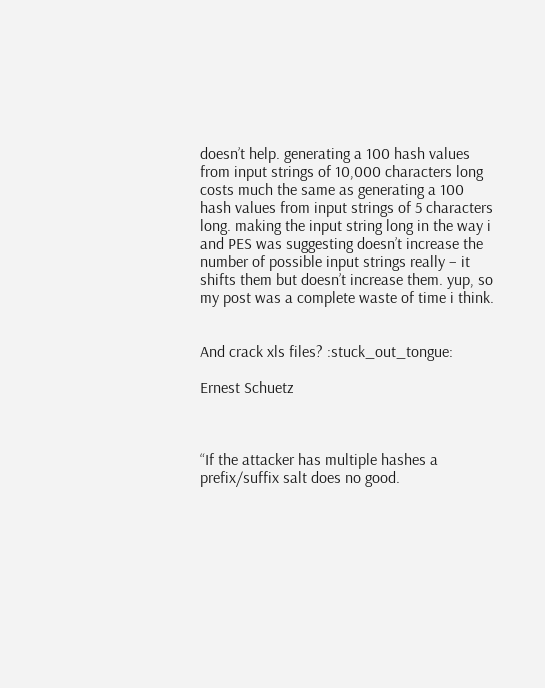doesn’t help. generating a 100 hash values from input strings of 10,000 characters long costs much the same as generating a 100 hash values from input strings of 5 characters long. making the input string long in the way i and PES was suggesting doesn’t increase the number of possible input strings really – it shifts them but doesn’t increase them. yup, so my post was a complete waste of time i think.


And crack xls files? :stuck_out_tongue:

Ernest Schuetz



“If the attacker has multiple hashes a prefix/suffix salt does no good.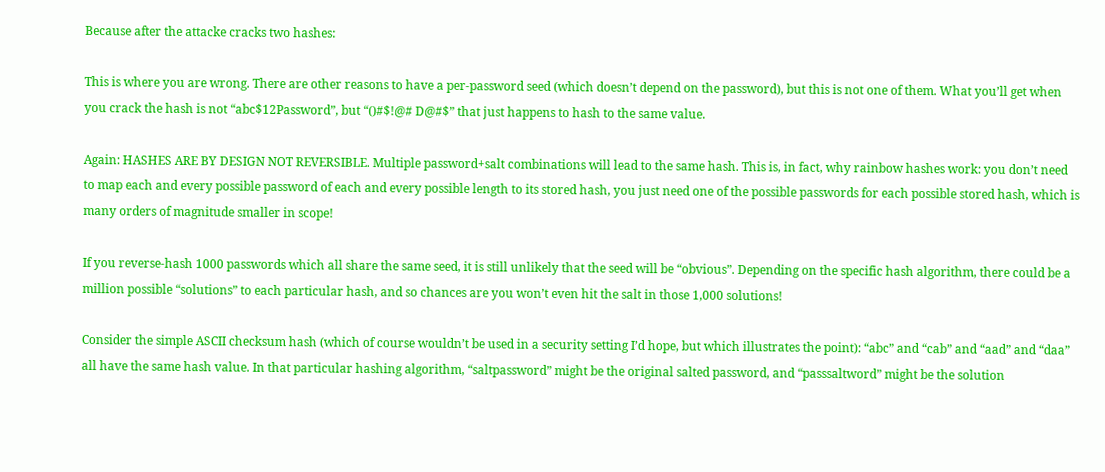Because after the attacke cracks two hashes:

This is where you are wrong. There are other reasons to have a per-password seed (which doesn’t depend on the password), but this is not one of them. What you’ll get when you crack the hash is not “abc$12Password”, but “()#$!@# D@#$” that just happens to hash to the same value.

Again: HASHES ARE BY DESIGN NOT REVERSIBLE. Multiple password+salt combinations will lead to the same hash. This is, in fact, why rainbow hashes work: you don’t need to map each and every possible password of each and every possible length to its stored hash, you just need one of the possible passwords for each possible stored hash, which is many orders of magnitude smaller in scope!

If you reverse-hash 1000 passwords which all share the same seed, it is still unlikely that the seed will be “obvious”. Depending on the specific hash algorithm, there could be a million possible “solutions” to each particular hash, and so chances are you won’t even hit the salt in those 1,000 solutions!

Consider the simple ASCII checksum hash (which of course wouldn’t be used in a security setting I’d hope, but which illustrates the point): “abc” and “cab” and “aad” and “daa” all have the same hash value. In that particular hashing algorithm, “saltpassword” might be the original salted password, and “passsaltword” might be the solution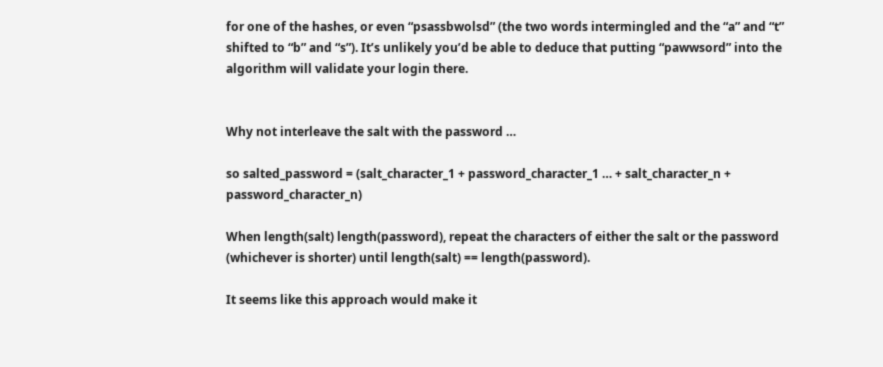for one of the hashes, or even “psassbwolsd” (the two words intermingled and the “a” and “t” shifted to “b” and “s”). It’s unlikely you’d be able to deduce that putting “pawwsord” into the algorithm will validate your login there.


Why not interleave the salt with the password …

so salted_password = (salt_character_1 + password_character_1 … + salt_character_n + password_character_n)

When length(salt) length(password), repeat the characters of either the salt or the password (whichever is shorter) until length(salt) == length(password).

It seems like this approach would make it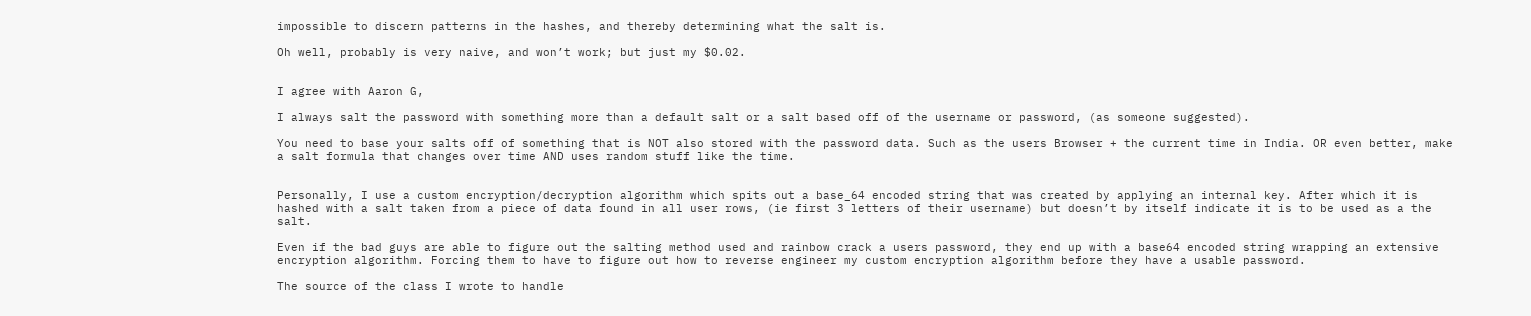impossible to discern patterns in the hashes, and thereby determining what the salt is.

Oh well, probably is very naive, and won’t work; but just my $0.02.


I agree with Aaron G,

I always salt the password with something more than a default salt or a salt based off of the username or password, (as someone suggested).

You need to base your salts off of something that is NOT also stored with the password data. Such as the users Browser + the current time in India. OR even better, make a salt formula that changes over time AND uses random stuff like the time.


Personally, I use a custom encryption/decryption algorithm which spits out a base_64 encoded string that was created by applying an internal key. After which it is hashed with a salt taken from a piece of data found in all user rows, (ie first 3 letters of their username) but doesn’t by itself indicate it is to be used as a the salt.

Even if the bad guys are able to figure out the salting method used and rainbow crack a users password, they end up with a base64 encoded string wrapping an extensive encryption algorithm. Forcing them to have to figure out how to reverse engineer my custom encryption algorithm before they have a usable password.

The source of the class I wrote to handle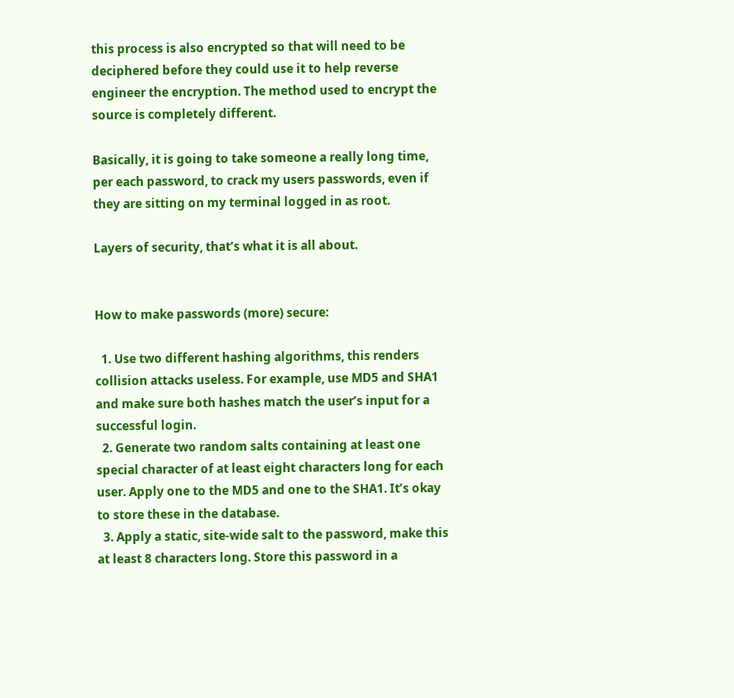this process is also encrypted so that will need to be deciphered before they could use it to help reverse engineer the encryption. The method used to encrypt the source is completely different.

Basically, it is going to take someone a really long time, per each password, to crack my users passwords, even if they are sitting on my terminal logged in as root.

Layers of security, that’s what it is all about.


How to make passwords (more) secure:

  1. Use two different hashing algorithms, this renders collision attacks useless. For example, use MD5 and SHA1 and make sure both hashes match the user’s input for a successful login.
  2. Generate two random salts containing at least one special character of at least eight characters long for each user. Apply one to the MD5 and one to the SHA1. It’s okay to store these in the database.
  3. Apply a static, site-wide salt to the password, make this at least 8 characters long. Store this password in a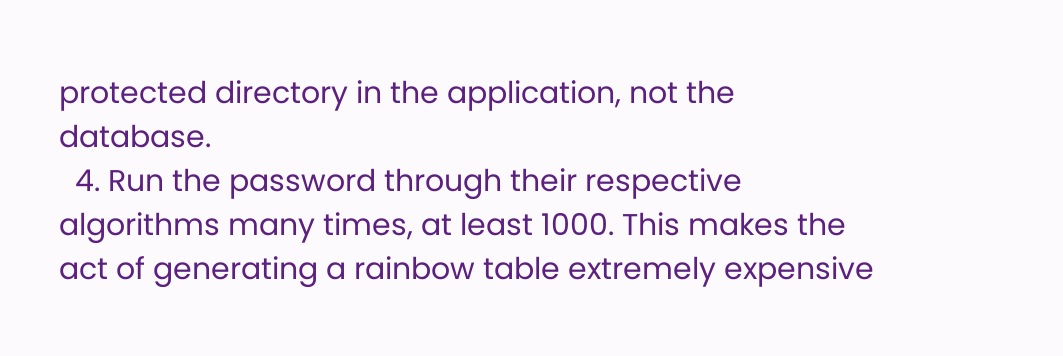protected directory in the application, not the database.
  4. Run the password through their respective algorithms many times, at least 1000. This makes the act of generating a rainbow table extremely expensive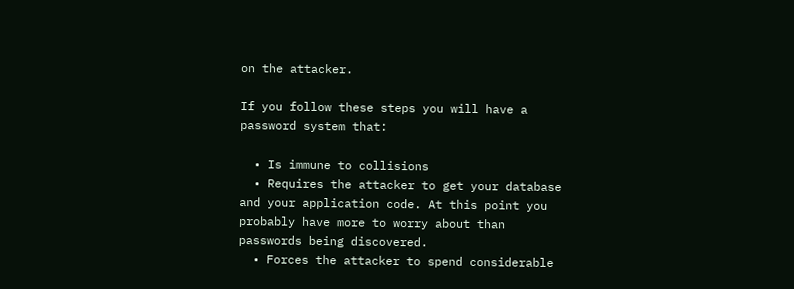on the attacker.

If you follow these steps you will have a password system that:

  • Is immune to collisions
  • Requires the attacker to get your database and your application code. At this point you probably have more to worry about than passwords being discovered.
  • Forces the attacker to spend considerable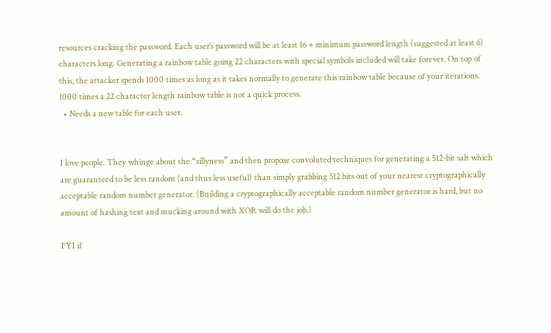resources cracking the password. Each user’s password will be at least 16 + minimum password length (suggested at least 6) characters long. Generating a rainbow table going 22 characters with special symbols included will take forever. On top of this, the attacker spends 1000 times as long as it takes normally to generate this rainbow table because of your iterations. 1000 times a 22 character length rainbow table is not a quick process.
  • Needs a new table for each user.


I love people. They whinge about the “sillyness” and then propose convoluted techniques for generating a 512-bit salt which are guaranteed to be less random (and thus less useful) than simply grabbing 512 bits out of your nearest cryptographically acceptable random number generator. (Building a cryptographically acceptable random number generator is hard, but no amount of hashing text and mucking around with XOR will do the job.)

FYI if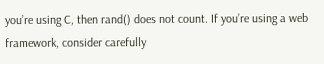you’re using C, then rand() does not count. If you’re using a web framework, consider carefully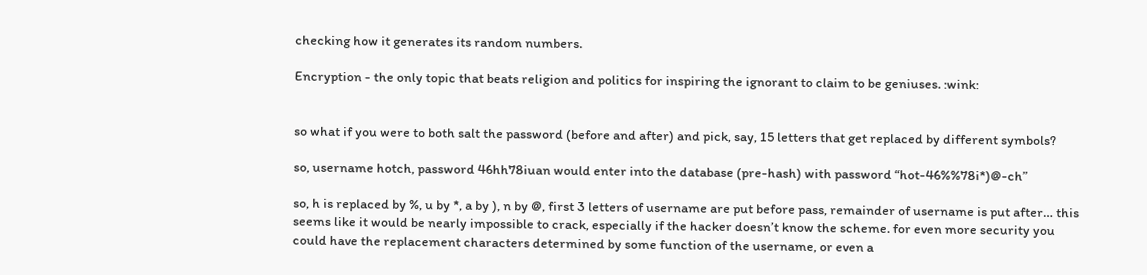checking how it generates its random numbers.

Encryption - the only topic that beats religion and politics for inspiring the ignorant to claim to be geniuses. :wink:


so what if you were to both salt the password (before and after) and pick, say, 15 letters that get replaced by different symbols?

so, username hotch, password 46hh78iuan would enter into the database (pre-hash) with password “hot-46%%78i*)@-ch”

so, h is replaced by %, u by *, a by ), n by @, first 3 letters of username are put before pass, remainder of username is put after… this seems like it would be nearly impossible to crack, especially if the hacker doesn’t know the scheme. for even more security you could have the replacement characters determined by some function of the username, or even a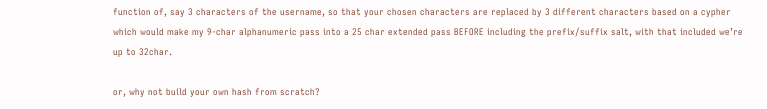function of, say 3 characters of the username, so that your chosen characters are replaced by 3 different characters based on a cypher which would make my 9-char alphanumeric pass into a 25 char extended pass BEFORE including the prefix/suffix salt, with that included we’re up to 32char.

or, why not build your own hash from scratch?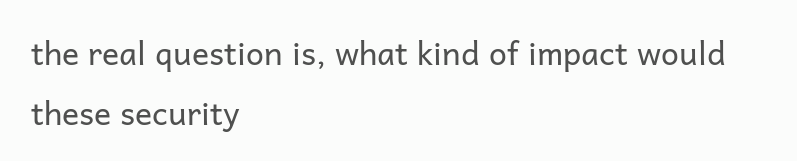the real question is, what kind of impact would these security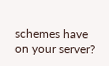schemes have on your server?